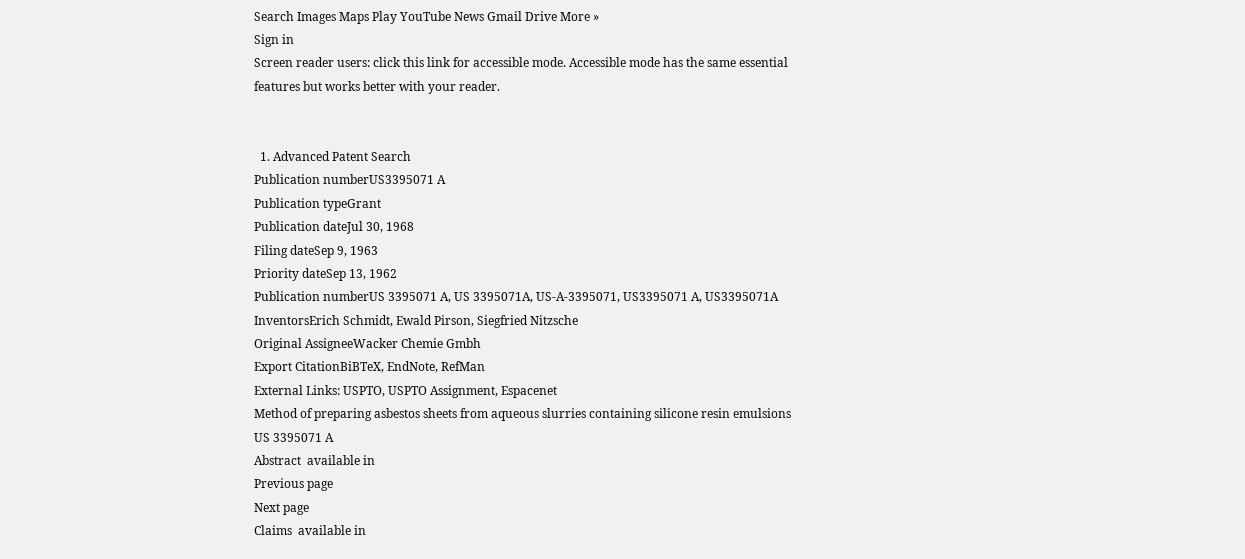Search Images Maps Play YouTube News Gmail Drive More »
Sign in
Screen reader users: click this link for accessible mode. Accessible mode has the same essential features but works better with your reader.


  1. Advanced Patent Search
Publication numberUS3395071 A
Publication typeGrant
Publication dateJul 30, 1968
Filing dateSep 9, 1963
Priority dateSep 13, 1962
Publication numberUS 3395071 A, US 3395071A, US-A-3395071, US3395071 A, US3395071A
InventorsErich Schmidt, Ewald Pirson, Siegfried Nitzsche
Original AssigneeWacker Chemie Gmbh
Export CitationBiBTeX, EndNote, RefMan
External Links: USPTO, USPTO Assignment, Espacenet
Method of preparing asbestos sheets from aqueous slurries containing silicone resin emulsions
US 3395071 A
Abstract  available in
Previous page
Next page
Claims  available in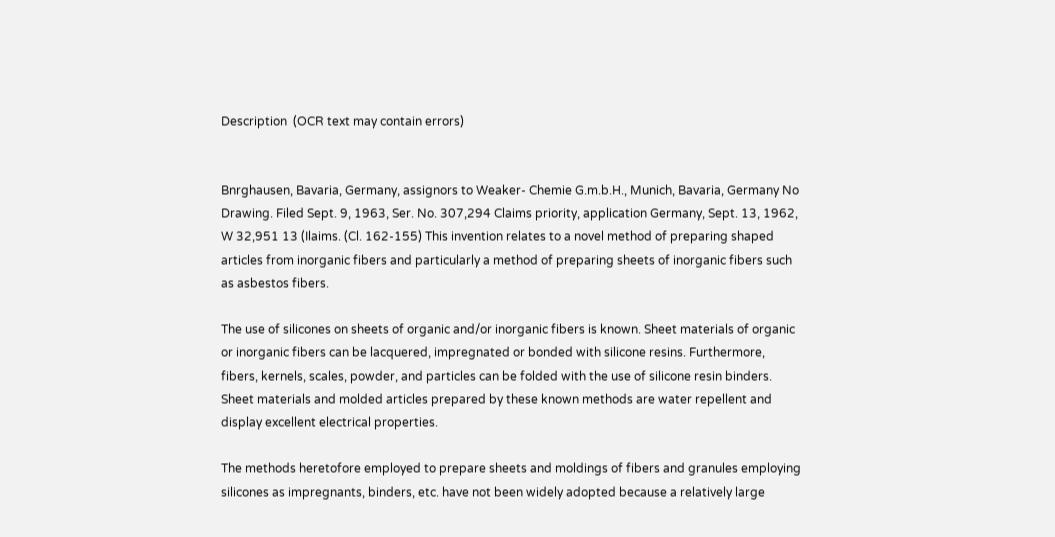Description  (OCR text may contain errors)


Bnrghausen, Bavaria, Germany, assignors to Weaker- Chemie G.m.b.H., Munich, Bavaria, Germany No Drawing. Filed Sept. 9, 1963, Ser. No. 307,294 Claims priority, application Germany, Sept. 13, 1962, W 32,951 13 (Ilaims. (Cl. 162-155) This invention relates to a novel method of preparing shaped articles from inorganic fibers and particularly a method of preparing sheets of inorganic fibers such as asbestos fibers.

The use of silicones on sheets of organic and/or inorganic fibers is known. Sheet materials of organic or inorganic fibers can be lacquered, impregnated or bonded with silicone resins. Furthermore, fibers, kernels, scales, powder, and particles can be folded with the use of silicone resin binders. Sheet materials and molded articles prepared by these known methods are water repellent and display excellent electrical properties.

The methods heretofore employed to prepare sheets and moldings of fibers and granules employing silicones as impregnants, binders, etc. have not been widely adopted because a relatively large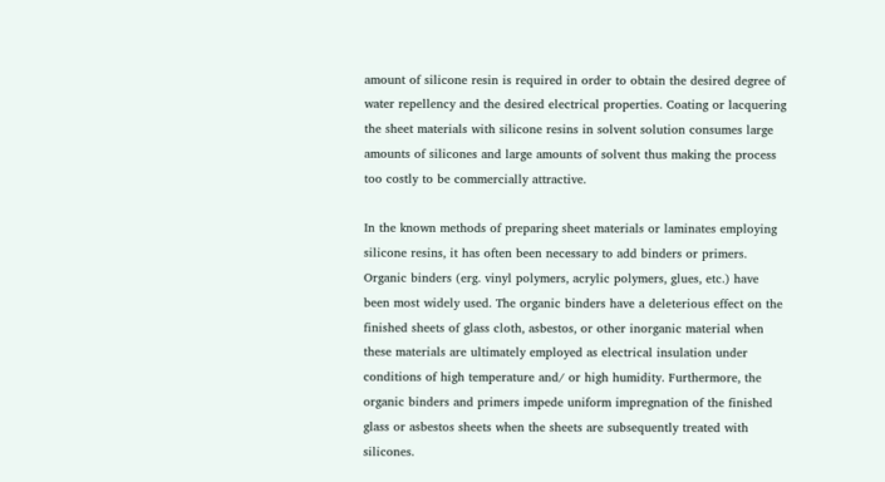amount of silicone resin is required in order to obtain the desired degree of water repellency and the desired electrical properties. Coating or lacquering the sheet materials with silicone resins in solvent solution consumes large amounts of silicones and large amounts of solvent thus making the process too costly to be commercially attractive.

In the known methods of preparing sheet materials or laminates employing silicone resins, it has often been necessary to add binders or primers. Organic binders (erg. vinyl polymers, acrylic polymers, glues, etc.) have been most widely used. The organic binders have a deleterious effect on the finished sheets of glass cloth, asbestos, or other inorganic material when these materials are ultimately employed as electrical insulation under conditions of high temperature and/ or high humidity. Furthermore, the organic binders and primers impede uniform impregnation of the finished glass or asbestos sheets when the sheets are subsequently treated with silicones.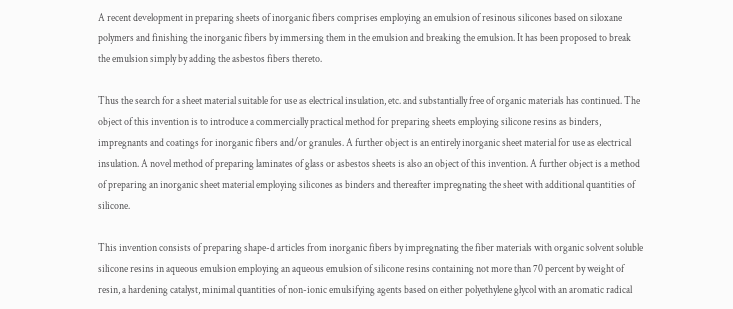A recent development in preparing sheets of inorganic fibers comprises employing an emulsion of resinous silicones based on siloxane polymers and finishing the inorganic fibers by immersing them in the emulsion and breaking the emulsion. It has been proposed to break the emulsion simply by adding the asbestos fibers thereto.

Thus the search for a sheet material suitable for use as electrical insulation, etc. and substantially free of organic materials has continued. The object of this invention is to introduce a commercially practical method for preparing sheets employing silicone resins as binders, impregnants and coatings for inorganic fibers and/or granules. A further object is an entirely inorganic sheet material for use as electrical insulation. A novel method of preparing laminates of glass or asbestos sheets is also an object of this invention. A further object is a method of preparing an inorganic sheet material employing silicones as binders and thereafter impregnating the sheet with additional quantities of silicone.

This invention consists of preparing shape-d articles from inorganic fibers by impregnating the fiber materials with organic solvent soluble silicone resins in aqueous emulsion employing an aqueous emulsion of silicone resins containing not more than 70 percent by weight of resin, a hardening catalyst, minimal quantities of non-ionic emulsifying agents based on either polyethylene glycol with an aromatic radical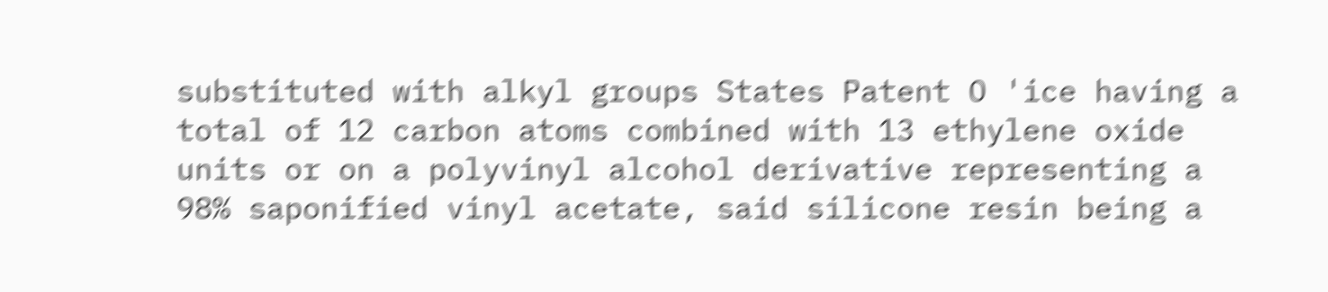substituted with alkyl groups States Patent O 'ice having a total of 12 carbon atoms combined with 13 ethylene oxide units or on a polyvinyl alcohol derivative representing a 98% saponified vinyl acetate, said silicone resin being a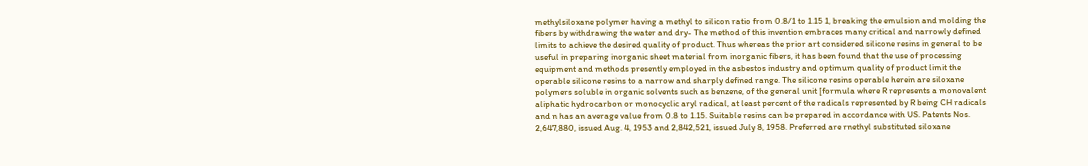methylsiloxane polymer having a methyl to silicon ratio from 0.8/1 to 1.15 1, breaking the emulsion and molding the fibers by withdrawing the water and dry- The method of this invention embraces many critical and narrowly defined limits to achieve the desired quality of product. Thus whereas the prior art considered silicone resins in general to be useful in preparing inorganic sheet material from inorganic fibers, it has been found that the use of processing equipment and methods presently employed in the asbestos industry and optimum quality of product limit the operable silicone resins to a narrow and sharply defined range. The silicone resins operable herein are siloxane polymers soluble in organic solvents such as benzene, of the general unit [formula where R represents a monovalent aliphatic hydrocarbon or monocyclic aryl radical, at least percent of the radicals represented by R being CH radicals and n has an average value from 0.8 to 1.15. Suitable resins can be prepared in accordance with US. Patents Nos. 2,647,880, issued Aug. 4, 1953 and 2,842,521, issued July 8, 1958. Preferred are rnethyl substituted siloxane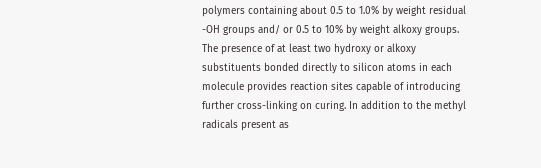polymers containing about 0.5 to 1.0% by weight residual -OH groups and/ or 0.5 to 10% by weight alkoxy groups. The presence of at least two hydroxy or alkoxy substituents bonded directly to silicon atoms in each molecule provides reaction sites capable of introducing further cross-linking on curing. In addition to the methyl radicals present as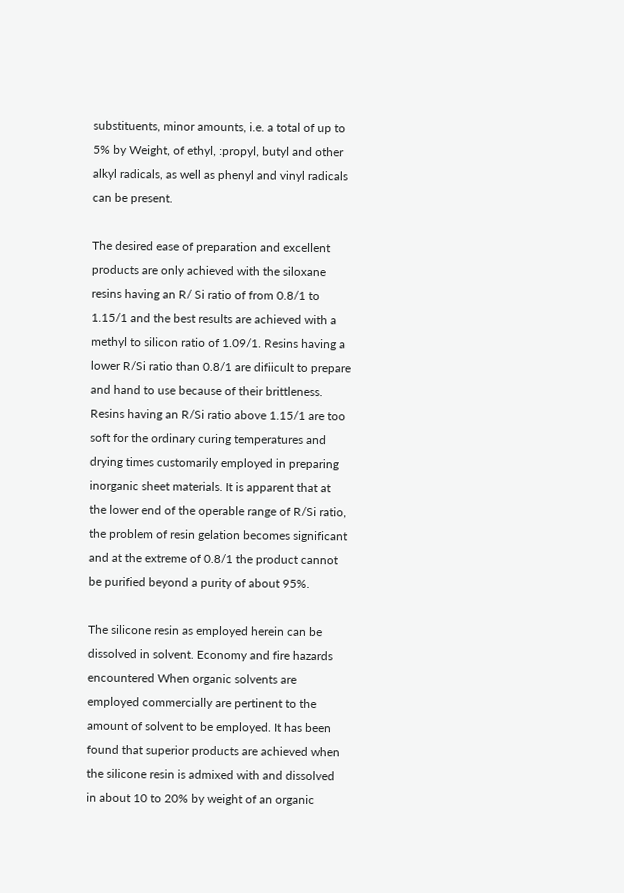substituents, minor amounts, i.e. a total of up to 5% by Weight, of ethyl, :propyl, butyl and other alkyl radicals, as well as phenyl and vinyl radicals can be present.

The desired ease of preparation and excellent products are only achieved with the siloxane resins having an R/ Si ratio of from 0.8/1 to 1.15/1 and the best results are achieved with a methyl to silicon ratio of 1.09/1. Resins having a lower R/Si ratio than 0.8/1 are difiicult to prepare and hand to use because of their brittleness. Resins having an R/Si ratio above 1.15/1 are too soft for the ordinary curing temperatures and drying times customarily employed in preparing inorganic sheet materials. It is apparent that at the lower end of the operable range of R/Si ratio, the problem of resin gelation becomes significant and at the extreme of 0.8/1 the product cannot be purified beyond a purity of about 95%.

The silicone resin as employed herein can be dissolved in solvent. Economy and fire hazards encountered When organic solvents are employed commercially are pertinent to the amount of solvent to be employed. It has been found that superior products are achieved when the silicone resin is admixed with and dissolved in about 10 to 20% by weight of an organic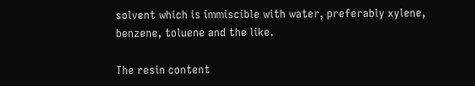solvent which is immiscible with water, preferably xylene, benzene, toluene and the like.

The resin content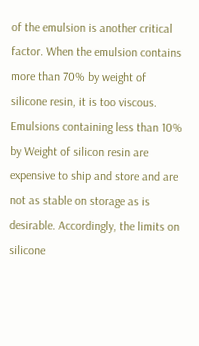of the emulsion is another critical factor. When the emulsion contains more than 70% by weight of silicone resin, it is too viscous. Emulsions containing less than 10% by Weight of silicon resin are expensive to ship and store and are not as stable on storage as is desirable. Accordingly, the limits on silicone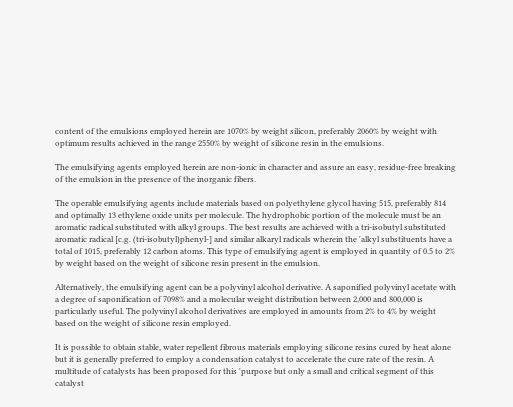content of the emulsions employed herein are 1070% by weight silicon, preferably 2060% by weight with optimum results achieved in the range 2550% by weight of silicone resin in the emulsions.

The emulsifying agents employed herein are non-ionic in character and assure an easy, residue-free breaking of the emulsion in the presence of the inorganic fibers.

The operable emulsifying agents include materials based on polyethylene glycol having 515, preferably 814 and optimally 13 ethylene oxide units per molecule. The hydrophobic portion of the molecule must be an aromatic radical substituted with alkyl groups. The best results are achieved with a tri-isobutyl substituted aromatic radical [c.g. (tri-isobutyl)phenyl-] and similar alkaryl radicals wherein the 'alkyl substituents have a total of 1015, preferably 12 carbon atoms. This type of emulsifying agent is employed in quantity of 0.5 to 2% by weight based on the weight of silicone resin present in the emulsion.

Alternatively, the emulsifying agent can be a polyvinyl alcohol derivative. A saponified polyvinyl acetate with a degree of saponification of 7098% and a molecular weight distribution between 2,000 and 800,000 is particularly useful. The polyvinyl alcohol derivatives are employed in amounts from 2% to 4% by weight based on the weight of silicone resin employed.

It is possible to obtain stable, water repellent fibrous materials employing silicone resins cured by heat alone but it is generally preferred to employ a condensation catalyst to accelerate the cure rate of the resin. A multitude of catalysts has been proposed for this 'purpose but only a small and critical segment of this catalyst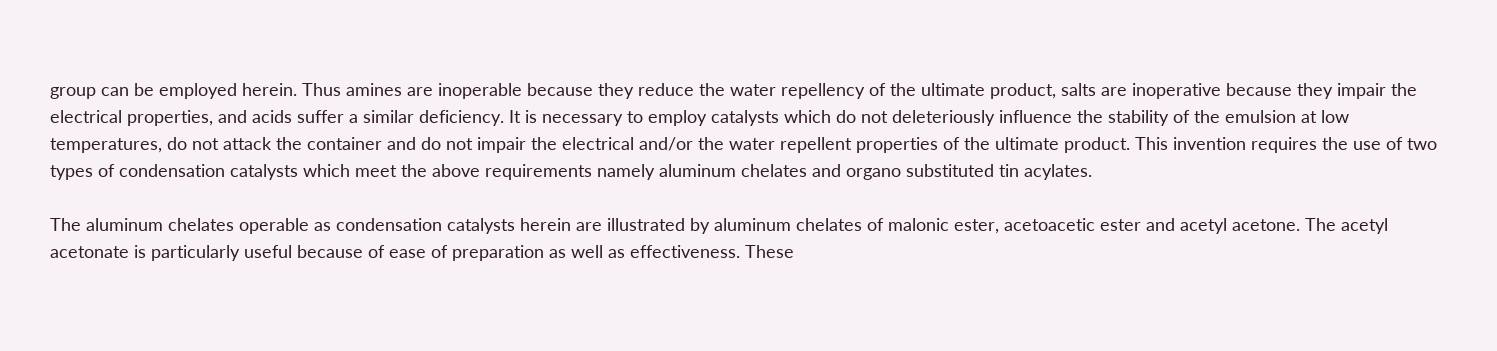group can be employed herein. Thus amines are inoperable because they reduce the water repellency of the ultimate product, salts are inoperative because they impair the electrical properties, and acids suffer a similar deficiency. It is necessary to employ catalysts which do not deleteriously influence the stability of the emulsion at low temperatures, do not attack the container and do not impair the electrical and/or the water repellent properties of the ultimate product. This invention requires the use of two types of condensation catalysts which meet the above requirements namely aluminum chelates and organo substituted tin acylates.

The aluminum chelates operable as condensation catalysts herein are illustrated by aluminum chelates of malonic ester, acetoacetic ester and acetyl acetone. The acetyl acetonate is particularly useful because of ease of preparation as well as effectiveness. These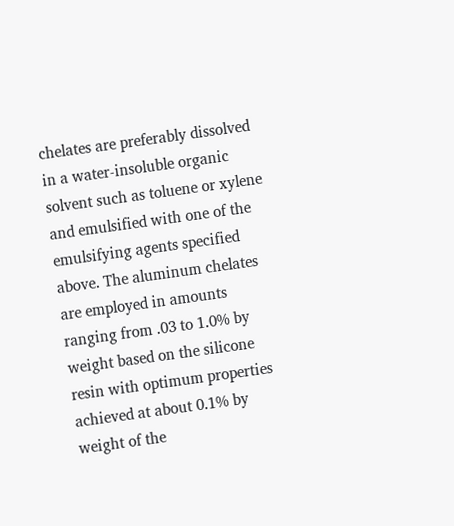chelates are preferably dissolved in a water-insoluble organic solvent such as toluene or xylene and emulsified with one of the emulsifying agents specified above. The aluminum chelates are employed in amounts ranging from .03 to 1.0% by weight based on the silicone resin with optimum properties achieved at about 0.1% by weight of the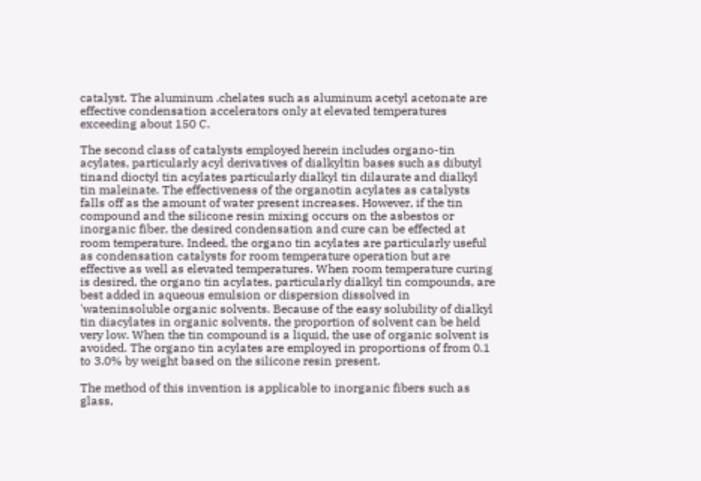catalyst. The aluminum .chelates such as aluminum acetyl acetonate are effective condensation accelerators only at elevated temperatures exceeding about 150 C.

The second class of catalysts employed herein includes organo-tin acylates, particularly acyl derivatives of dialkyltin bases such as dibutyl tinand dioctyl tin acylates particularly dialkyl tin dilaurate and dialkyl tin maleinate. The effectiveness of the organotin acylates as catalysts falls off as the amount of water present increases. However, if the tin compound and the silicone resin mixing occurs on the asbestos or inorganic fiber, the desired condensation and cure can be effected at room temperature. Indeed, the organo tin acylates are particularly useful as condensation catalysts for room temperature operation but are effective as well as elevated temperatures. When room temperature curing is desired, the organo tin acylates, particularly dialkyl tin compounds, are best added in aqueous emulsion or dispersion dissolved in 'wateninsoluble organic solvents. Because of the easy solubility of dialkyl tin diacylates in organic solvents, the proportion of solvent can be held very low. When the tin compound is a liquid, the use of organic solvent is avoided. The organo tin acylates are employed in proportions of from 0.1 to 3.0% by weight based on the silicone resin present.

The method of this invention is applicable to inorganic fibers such as glass,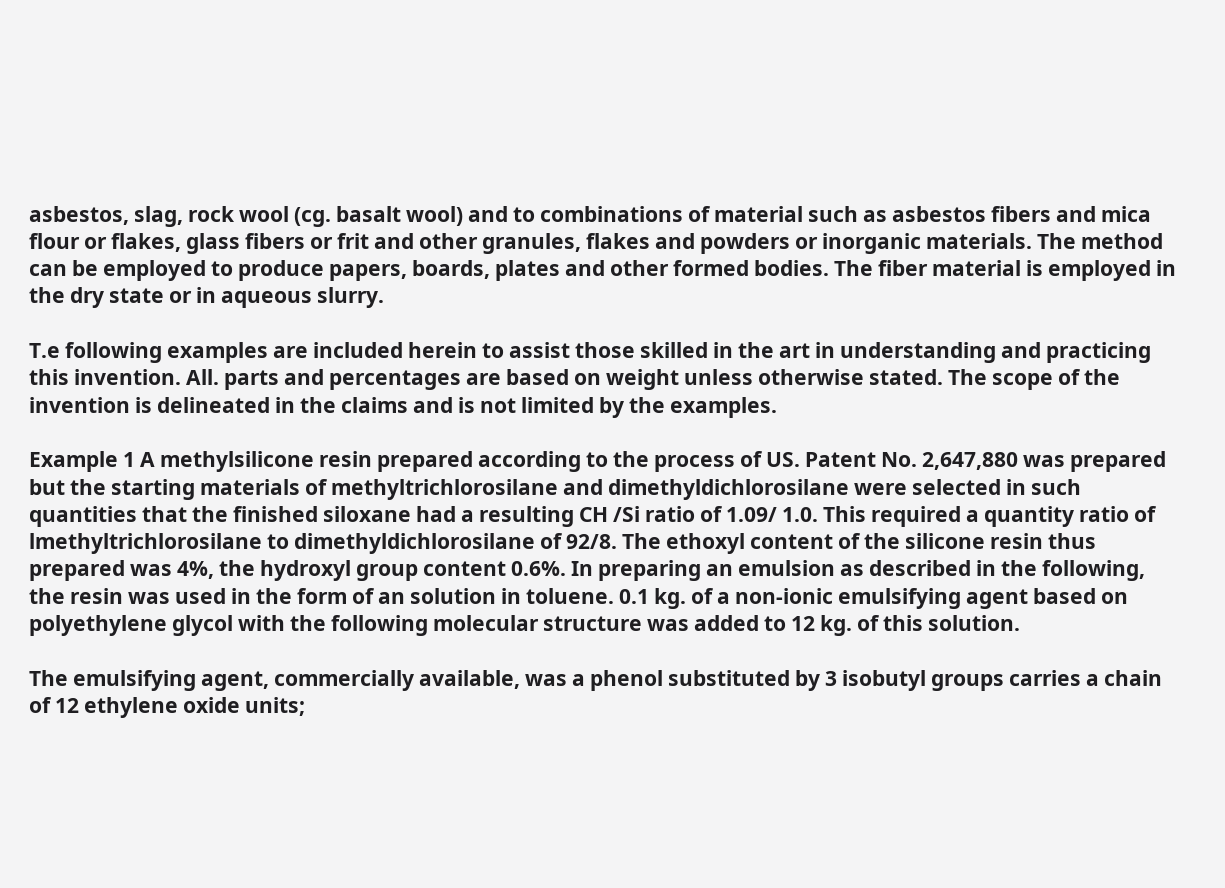asbestos, slag, rock wool (cg. basalt wool) and to combinations of material such as asbestos fibers and mica flour or flakes, glass fibers or frit and other granules, flakes and powders or inorganic materials. The method can be employed to produce papers, boards, plates and other formed bodies. The fiber material is employed in the dry state or in aqueous slurry.

T.e following examples are included herein to assist those skilled in the art in understanding and practicing this invention. All. parts and percentages are based on weight unless otherwise stated. The scope of the invention is delineated in the claims and is not limited by the examples.

Example 1 A methylsilicone resin prepared according to the process of US. Patent No. 2,647,880 was prepared but the starting materials of methyltrichlorosilane and dimethyldichlorosilane were selected in such quantities that the finished siloxane had a resulting CH /Si ratio of 1.09/ 1.0. This required a quantity ratio of lmethyltrichlorosilane to dimethyldichlorosilane of 92/8. The ethoxyl content of the silicone resin thus prepared was 4%, the hydroxyl group content 0.6%. In preparing an emulsion as described in the following, the resin was used in the form of an solution in toluene. 0.1 kg. of a non-ionic emulsifying agent based on polyethylene glycol with the following molecular structure was added to 12 kg. of this solution.

The emulsifying agent, commercially available, was a phenol substituted by 3 isobutyl groups carries a chain of 12 ethylene oxide units;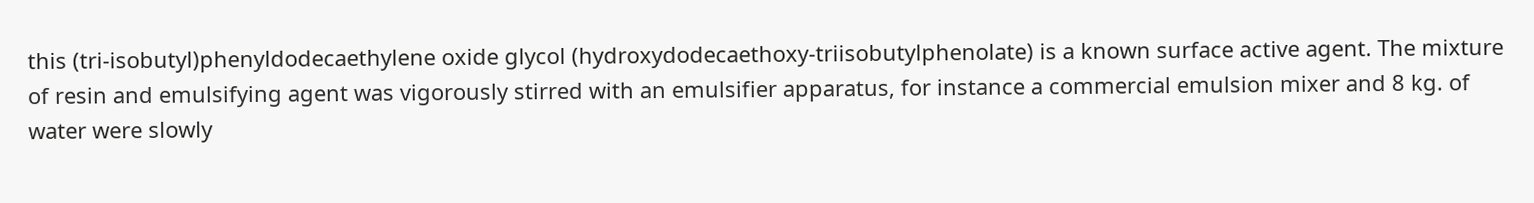this (tri-isobutyl)phenyldodecaethylene oxide glycol (hydroxydodecaethoxy-triisobutylphenolate) is a known surface active agent. The mixture of resin and emulsifying agent was vigorously stirred with an emulsifier apparatus, for instance a commercial emulsion mixer and 8 kg. of water were slowly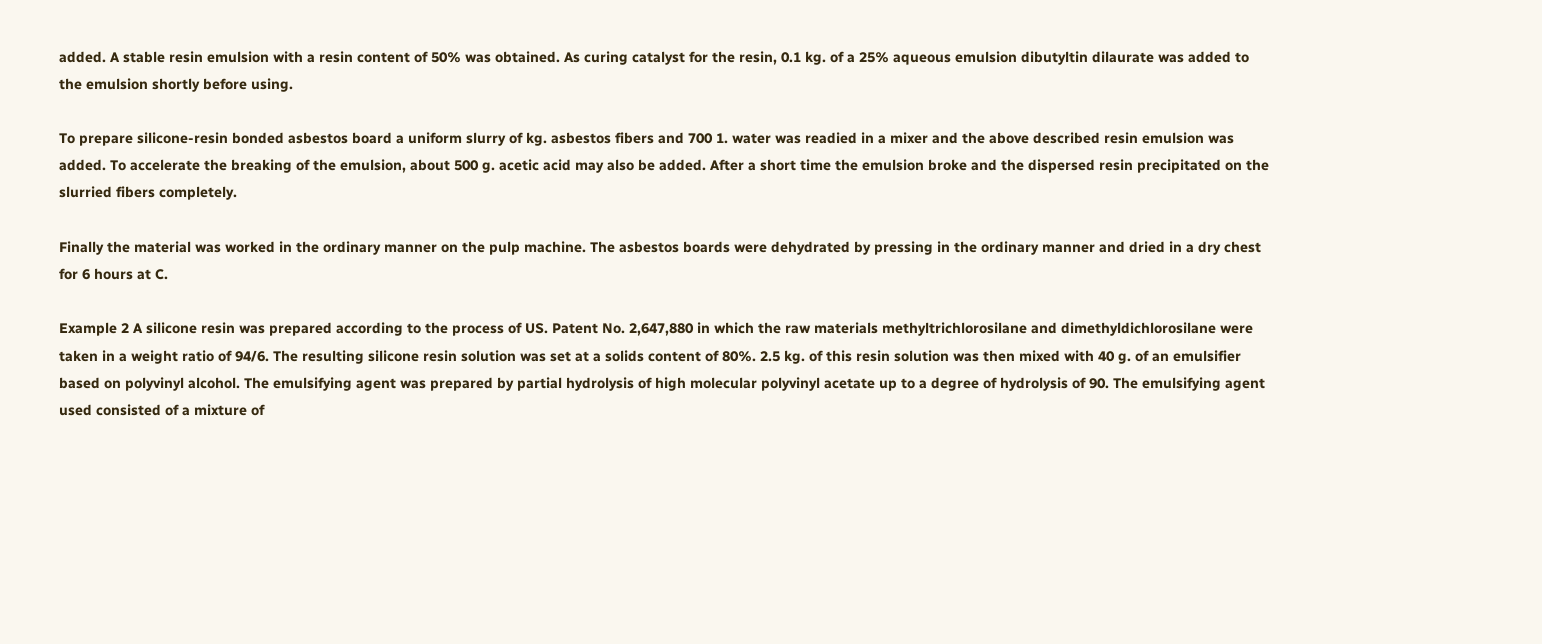added. A stable resin emulsion with a resin content of 50% was obtained. As curing catalyst for the resin, 0.1 kg. of a 25% aqueous emulsion dibutyltin dilaurate was added to the emulsion shortly before using.

To prepare silicone-resin bonded asbestos board a uniform slurry of kg. asbestos fibers and 700 1. water was readied in a mixer and the above described resin emulsion was added. To accelerate the breaking of the emulsion, about 500 g. acetic acid may also be added. After a short time the emulsion broke and the dispersed resin precipitated on the slurried fibers completely.

Finally the material was worked in the ordinary manner on the pulp machine. The asbestos boards were dehydrated by pressing in the ordinary manner and dried in a dry chest for 6 hours at C.

Example 2 A silicone resin was prepared according to the process of US. Patent No. 2,647,880 in which the raw materials methyltrichlorosilane and dimethyldichlorosilane were taken in a weight ratio of 94/6. The resulting silicone resin solution was set at a solids content of 80%. 2.5 kg. of this resin solution was then mixed with 40 g. of an emulsifier based on polyvinyl alcohol. The emulsifying agent was prepared by partial hydrolysis of high molecular polyvinyl acetate up to a degree of hydrolysis of 90. The emulsifying agent used consisted of a mixture of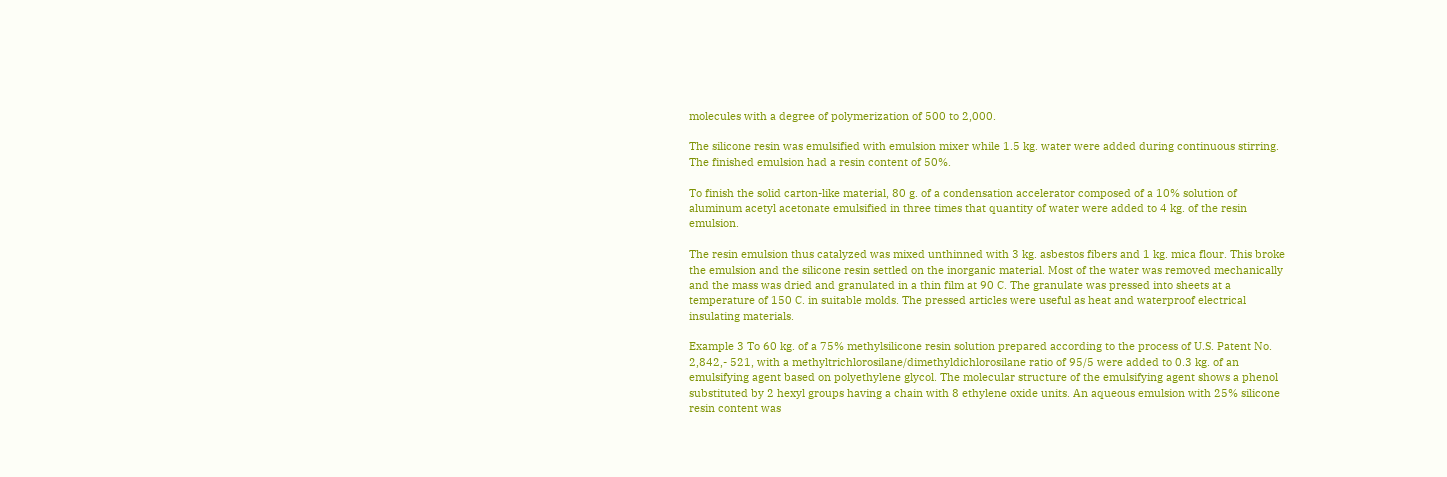molecules with a degree of polymerization of 500 to 2,000.

The silicone resin was emulsified with emulsion mixer while 1.5 kg. water were added during continuous stirring. The finished emulsion had a resin content of 50%.

To finish the solid carton-like material, 80 g. of a condensation accelerator composed of a 10% solution of aluminum acetyl acetonate emulsified in three times that quantity of water were added to 4 kg. of the resin emulsion.

The resin emulsion thus catalyzed was mixed unthinned with 3 kg. asbestos fibers and 1 kg. mica flour. This broke the emulsion and the silicone resin settled on the inorganic material. Most of the water was removed mechanically and the mass was dried and granulated in a thin film at 90 C. The granulate was pressed into sheets at a temperature of 150 C. in suitable molds. The pressed articles were useful as heat and waterproof electrical insulating materials.

Example 3 To 60 kg. of a 75% methylsilicone resin solution prepared according to the process of U.S. Patent No. 2,842,- 521, with a methyltrichlorosilane/dimethyldichlorosilane ratio of 95/5 were added to 0.3 kg. of an emulsifying agent based on polyethylene glycol. The molecular structure of the emulsifying agent shows a phenol substituted by 2 hexyl groups having a chain with 8 ethylene oxide units. An aqueous emulsion with 25% silicone resin content was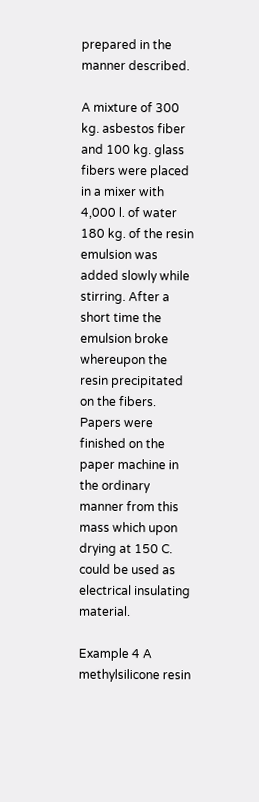prepared in the manner described.

A mixture of 300 kg. asbestos fiber and 100 kg. glass fibers were placed in a mixer with 4,000 l. of water 180 kg. of the resin emulsion was added slowly while stirring. After a short time the emulsion broke whereupon the resin precipitated on the fibers. Papers were finished on the paper machine in the ordinary manner from this mass which upon drying at 150 C. could be used as electrical insulating material.

Example 4 A methylsilicone resin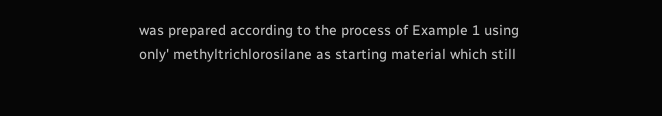was prepared according to the process of Example 1 using only' methyltrichlorosilane as starting material which still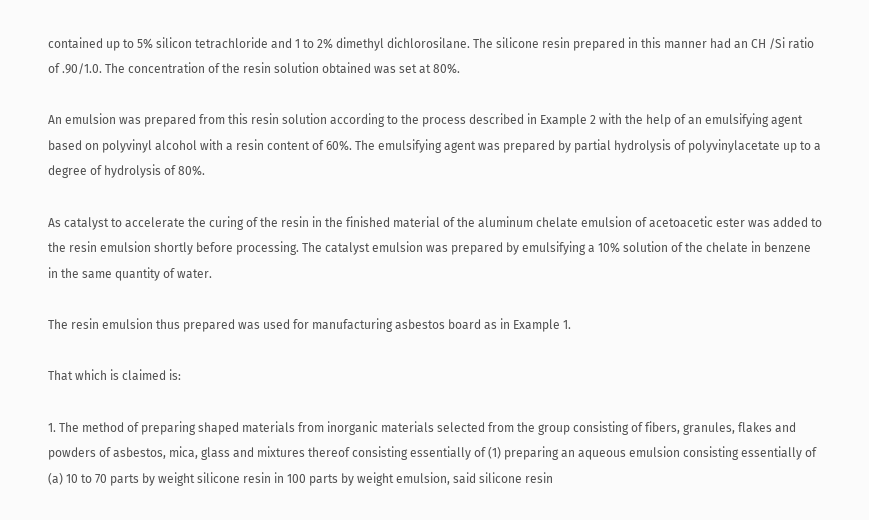contained up to 5% silicon tetrachloride and 1 to 2% dimethyl dichlorosilane. The silicone resin prepared in this manner had an CH /Si ratio of .90/1.0. The concentration of the resin solution obtained was set at 80%.

An emulsion was prepared from this resin solution according to the process described in Example 2 with the help of an emulsifying agent based on polyvinyl alcohol with a resin content of 60%. The emulsifying agent was prepared by partial hydrolysis of polyvinylacetate up to a degree of hydrolysis of 80%.

As catalyst to accelerate the curing of the resin in the finished material of the aluminum chelate emulsion of acetoacetic ester was added to the resin emulsion shortly before processing. The catalyst emulsion was prepared by emulsifying a 10% solution of the chelate in benzene in the same quantity of water.

The resin emulsion thus prepared was used for manufacturing asbestos board as in Example 1.

That which is claimed is:

1. The method of preparing shaped materials from inorganic materials selected from the group consisting of fibers, granules, flakes and powders of asbestos, mica, glass and mixtures thereof consisting essentially of (1) preparing an aqueous emulsion consisting essentially of (a) 10 to 70 parts by weight silicone resin in 100 parts by weight emulsion, said silicone resin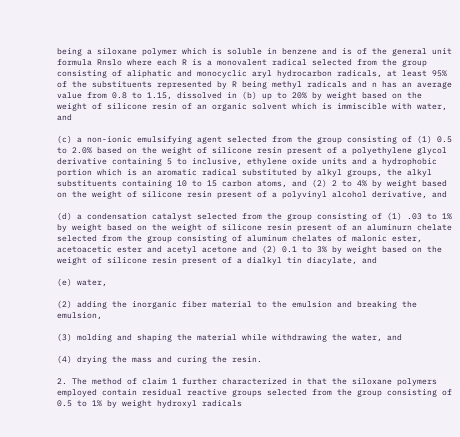being a siloxane polymer which is soluble in benzene and is of the general unit formula Rnslo where each R is a monovalent radical selected from the group consisting of aliphatic and monocyclic aryl hydrocarbon radicals, at least 95% of the substituents represented by R being methyl radicals and n has an average value from 0.8 to 1.15, dissolved in (b) up to 20% by weight based on the weight of silicone resin of an organic solvent which is immiscible with water, and

(c) a non-ionic emulsifying agent selected from the group consisting of (1) 0.5 to 2.0% based on the weight of silicone resin present of a polyethylene glycol derivative containing 5 to inclusive, ethylene oxide units and a hydrophobic portion which is an aromatic radical substituted by alkyl groups, the alkyl substituents containing 10 to 15 carbon atoms, and (2) 2 to 4% by weight based on the weight of silicone resin present of a polyvinyl alcohol derivative, and

(d) a condensation catalyst selected from the group consisting of (1) .03 to 1% by weight based on the weight of silicone resin present of an aluminurn chelate selected from the group consisting of aluminum chelates of malonic ester, acetoacetic ester and acetyl acetone and (2) 0.1 to 3% by weight based on the weight of silicone resin present of a dialkyl tin diacylate, and

(e) water,

(2) adding the inorganic fiber material to the emulsion and breaking the emulsion,

(3) molding and shaping the material while withdrawing the water, and

(4) drying the mass and curing the resin.

2. The method of claim 1 further characterized in that the siloxane polymers employed contain residual reactive groups selected from the group consisting of 0.5 to 1% by weight hydroxyl radicals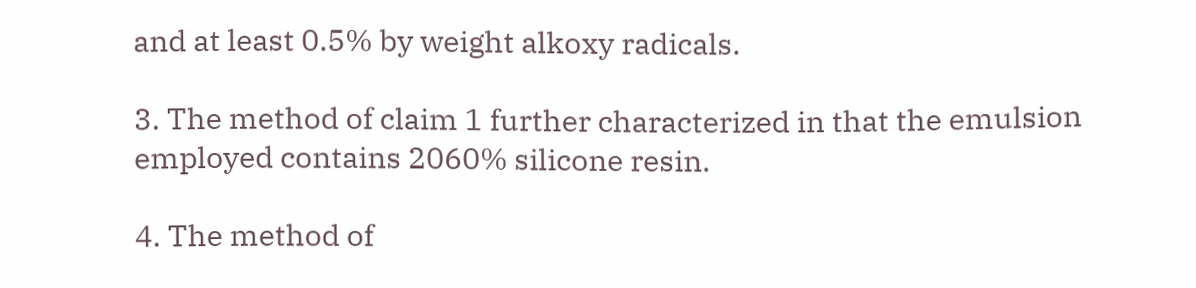and at least 0.5% by weight alkoxy radicals.

3. The method of claim 1 further characterized in that the emulsion employed contains 2060% silicone resin.

4. The method of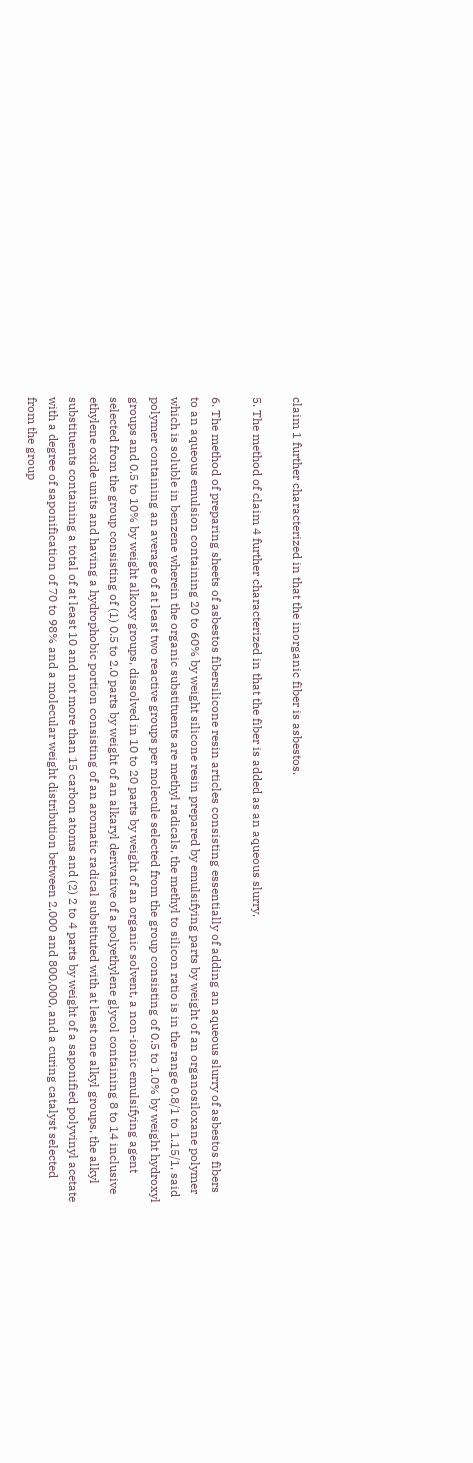claim 1 further characterized in that the inorganic fiber is asbestos.

5. The method of claim 4 further characterized in that the fiber is added as an aqueous slurry.

6. The method of preparing sheets of asbestos fibersilicone resin articles consisting essentially of adding an aqueous slurry of asbestos fibers to an aqueous emulsion containing 20 to 60% by weight silicone resin prepared by emulsifying parts by weight of an organosiloxane polymer which is soluble in benzene wherein the organic substituents are methyl radicals, the methyl to silicon ratio is in the range 0.8/1 to 1.15/1, said polymer containing an average of at least two reactive groups per molecule selected from the group consisting of 0.5 to 1.0% by weight hydroxyl groups and 0.5 to 10% by weight alkoxy groups, dissolved in 10 to 20 parts by weight of an organic solvent, a non-ionic emulsifying agent selected from the group consisting of (1) 0.5 to 2.0 parts by weight of an alkaryl derivative of a polyethylene glycol containing 8 to 14 inclusive ethylene oxide units and having a hydrophobic portion consisting of an aromatic radical substituted with at least one alkyl groups, the alkyl substituents containing a total of at least 10 and not more than 15 carbon atoms and (2) 2 to 4 parts by weight of a saponified polyvinyl acetate with a degree of saponification of 70 to 98% and a molecular weight distribution between 2,000 and 800,000, and a curing catalyst selected from the group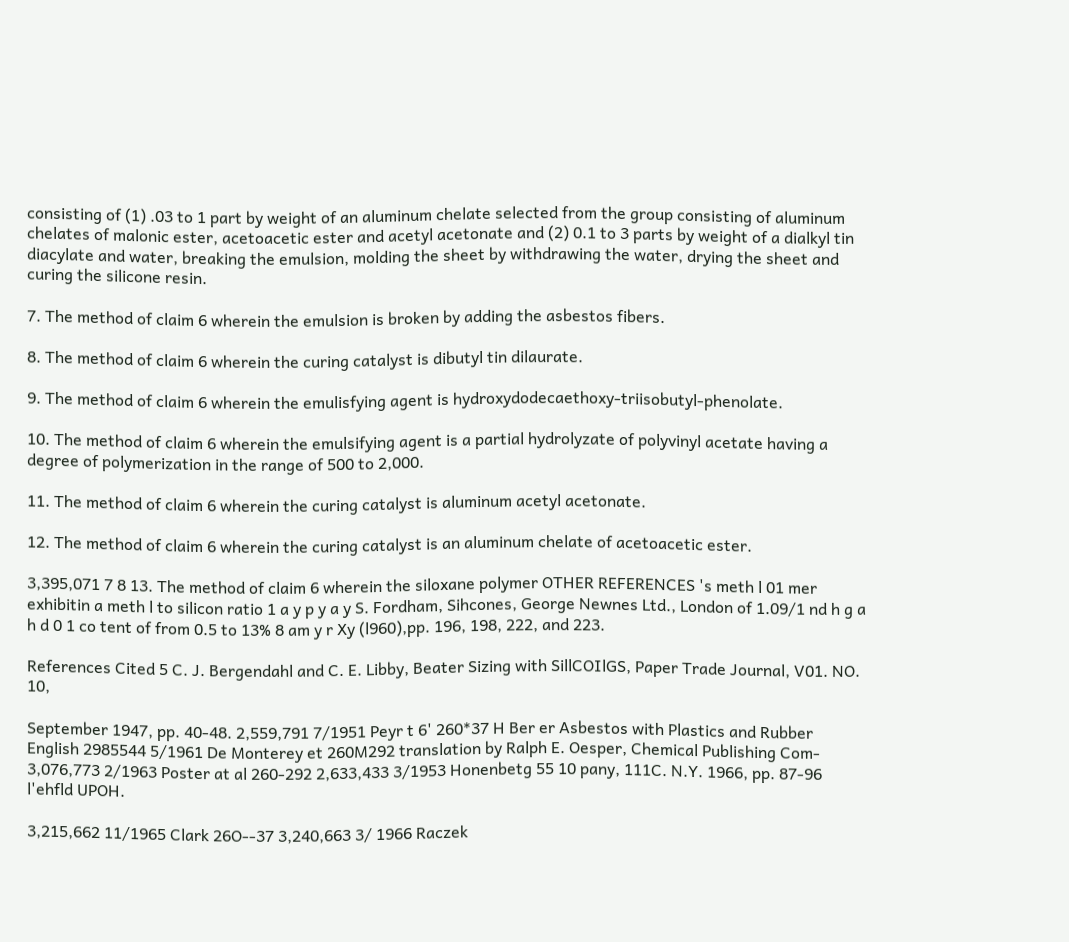consisting of (1) .03 to 1 part by weight of an aluminum chelate selected from the group consisting of aluminum chelates of malonic ester, acetoacetic ester and acetyl acetonate and (2) 0.1 to 3 parts by weight of a dialkyl tin diacylate and water, breaking the emulsion, molding the sheet by withdrawing the water, drying the sheet and curing the silicone resin.

7. The method of claim 6 wherein the emulsion is broken by adding the asbestos fibers.

8. The method of claim 6 wherein the curing catalyst is dibutyl tin dilaurate.

9. The method of claim 6 wherein the emulisfying agent is hydroxydodecaethoxy-triisobutyl-phenolate.

10. The method of claim 6 wherein the emulsifying agent is a partial hydrolyzate of polyvinyl acetate having a degree of polymerization in the range of 500 to 2,000.

11. The method of claim 6 wherein the curing catalyst is aluminum acetyl acetonate.

12. The method of claim 6 wherein the curing catalyst is an aluminum chelate of acetoacetic ester.

3,395,071 7 8 13. The method of claim 6 wherein the siloxane polymer OTHER REFERENCES 's meth l 01 mer exhibitin a meth l to silicon ratio 1 a y p y a y S. Fordham, Sihcones, George Newnes Ltd., London of 1.09/1 nd h g a h d 0 1 co tent of from 0.5 to 13% 8 am y r Xy (l960),pp. 196, 198, 222, and 223.

References Cited 5 C. J. Bergendahl and C. E. Libby, Beater Sizing with SillCOIlGS, Paper Trade Journal, V01. NO. 10,

September 1947, pp. 40-48. 2,559,791 7/1951 Peyr t 6' 260*37 H Ber er Asbestos with Plastics and Rubber English 2985544 5/1961 De Monterey et 260M292 translation by Ralph E. Oesper, Chemical Publishing Com- 3,076,773 2/1963 Poster at al 260-292 2,633,433 3/1953 Honenbetg 55 10 pany, 111C. N.Y. 1966, pp. 87-96 l'ehfld UPOH.

3,215,662 11/1965 Clark 26O--37 3,240,663 3/ 1966 Raczek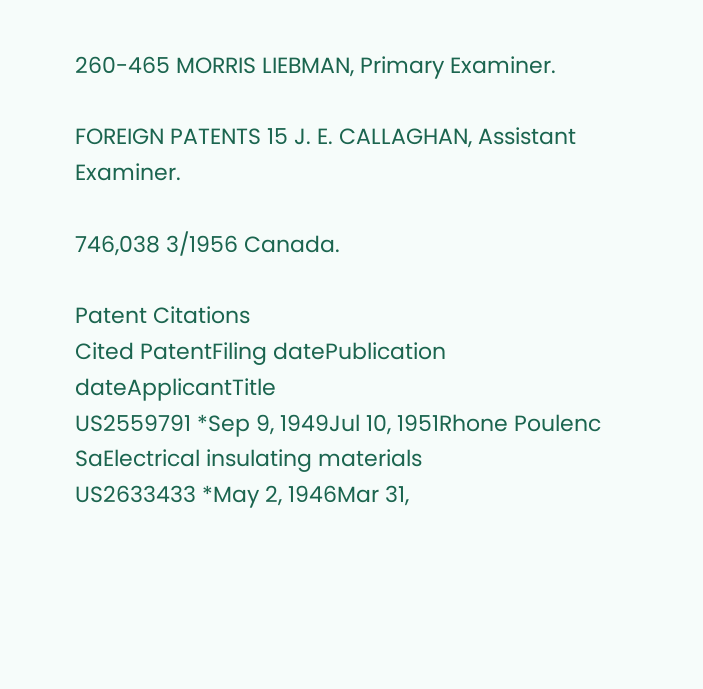260-465 MORRIS LIEBMAN, Primary Examiner.

FOREIGN PATENTS 15 J. E. CALLAGHAN, Assistant Examiner.

746,038 3/1956 Canada.

Patent Citations
Cited PatentFiling datePublication dateApplicantTitle
US2559791 *Sep 9, 1949Jul 10, 1951Rhone Poulenc SaElectrical insulating materials
US2633433 *May 2, 1946Mar 31,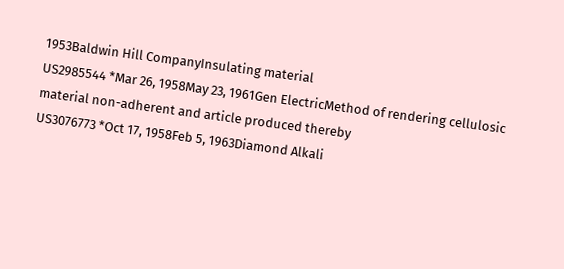1953Baldwin Hill CompanyInsulating material
US2985544 *Mar 26, 1958May 23, 1961Gen ElectricMethod of rendering cellulosic material non-adherent and article produced thereby
US3076773 *Oct 17, 1958Feb 5, 1963Diamond Alkali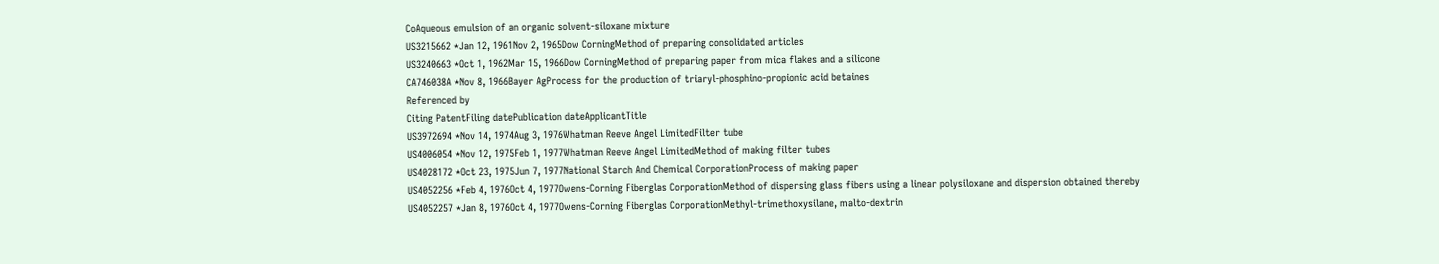CoAqueous emulsion of an organic solvent-siloxane mixture
US3215662 *Jan 12, 1961Nov 2, 1965Dow CorningMethod of preparing consolidated articles
US3240663 *Oct 1, 1962Mar 15, 1966Dow CorningMethod of preparing paper from mica flakes and a silicone
CA746038A *Nov 8, 1966Bayer AgProcess for the production of triaryl-phosphino-propionic acid betaines
Referenced by
Citing PatentFiling datePublication dateApplicantTitle
US3972694 *Nov 14, 1974Aug 3, 1976Whatman Reeve Angel LimitedFilter tube
US4006054 *Nov 12, 1975Feb 1, 1977Whatman Reeve Angel LimitedMethod of making filter tubes
US4028172 *Oct 23, 1975Jun 7, 1977National Starch And Chemical CorporationProcess of making paper
US4052256 *Feb 4, 1976Oct 4, 1977Owens-Corning Fiberglas CorporationMethod of dispersing glass fibers using a linear polysiloxane and dispersion obtained thereby
US4052257 *Jan 8, 1976Oct 4, 1977Owens-Corning Fiberglas CorporationMethyl-trimethoxysilane, malto-dextrin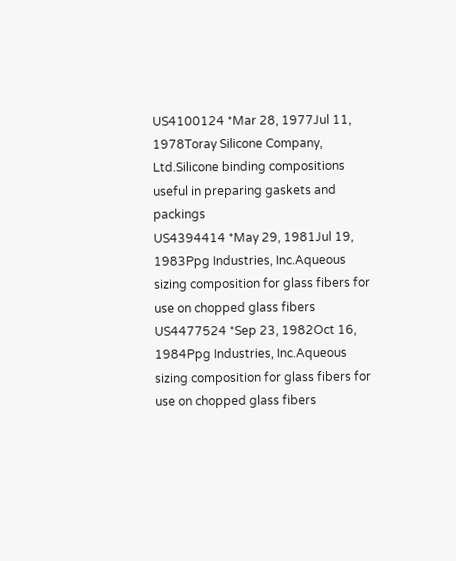US4100124 *Mar 28, 1977Jul 11, 1978Toray Silicone Company, Ltd.Silicone binding compositions useful in preparing gaskets and packings
US4394414 *May 29, 1981Jul 19, 1983Ppg Industries, Inc.Aqueous sizing composition for glass fibers for use on chopped glass fibers
US4477524 *Sep 23, 1982Oct 16, 1984Ppg Industries, Inc.Aqueous sizing composition for glass fibers for use on chopped glass fibers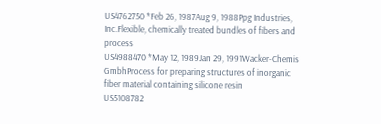US4762750 *Feb 26, 1987Aug 9, 1988Ppg Industries, Inc.Flexible, chemically treated bundles of fibers and process
US4988470 *May 12, 1989Jan 29, 1991Wacker-Chemis GmbhProcess for preparing structures of inorganic fiber material containing silicone resin
US5108782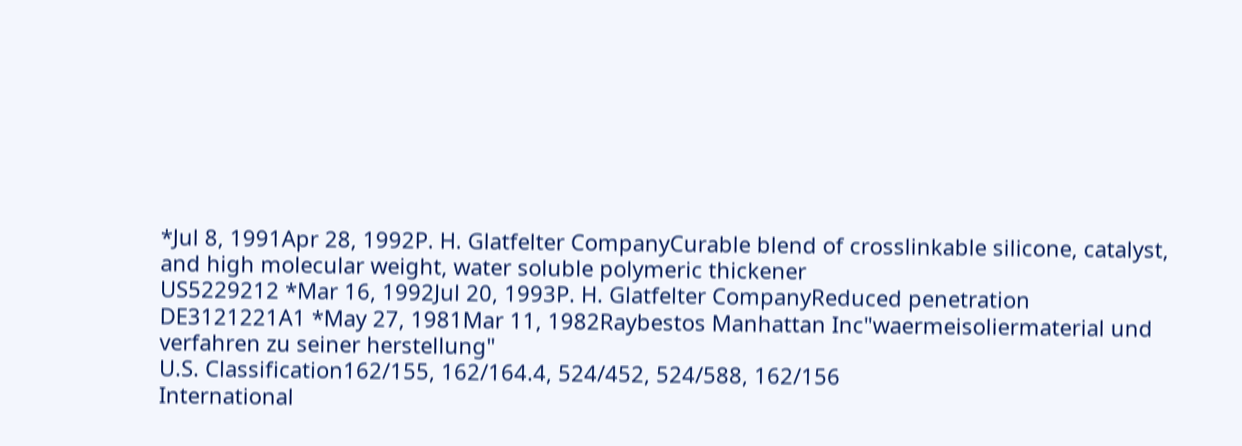*Jul 8, 1991Apr 28, 1992P. H. Glatfelter CompanyCurable blend of crosslinkable silicone, catalyst, and high molecular weight, water soluble polymeric thickener
US5229212 *Mar 16, 1992Jul 20, 1993P. H. Glatfelter CompanyReduced penetration
DE3121221A1 *May 27, 1981Mar 11, 1982Raybestos Manhattan Inc"waermeisoliermaterial und verfahren zu seiner herstellung"
U.S. Classification162/155, 162/164.4, 524/452, 524/588, 162/156
International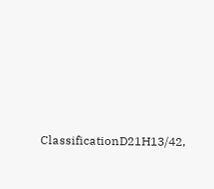ClassificationD21H13/42,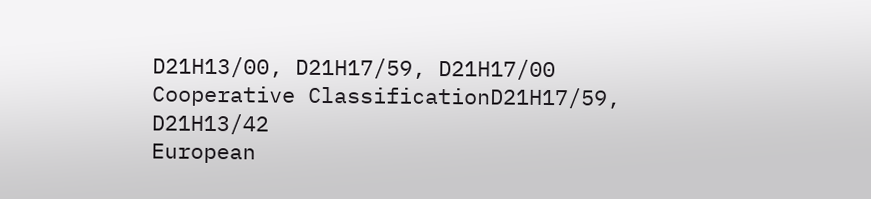D21H13/00, D21H17/59, D21H17/00
Cooperative ClassificationD21H17/59, D21H13/42
European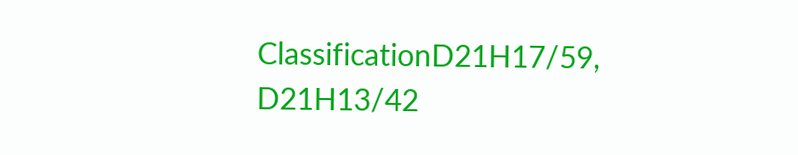ClassificationD21H17/59, D21H13/42